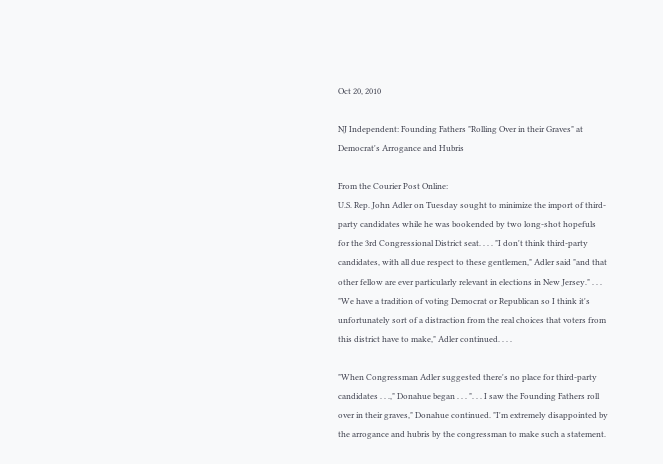Oct 20, 2010

NJ Independent: Founding Fathers "Rolling Over in their Graves" at Democrat's Arrogance and Hubris

From the Courier Post Online:
U.S. Rep. John Adler on Tuesday sought to minimize the import of third-party candidates while he was bookended by two long-shot hopefuls for the 3rd Congressional District seat. . . . "I don't think third-party candidates, with all due respect to these gentlemen," Adler said "and that other fellow are ever particularly relevant in elections in New Jersey." . . . "We have a tradition of voting Democrat or Republican so I think it's unfortunately sort of a distraction from the real choices that voters from this district have to make," Adler continued. . . .

"When Congressman Adler suggested there's no place for third-party candidates . . .," Donahue began . . . ". . . I saw the Founding Fathers roll over in their graves," Donahue continued. "I'm extremely disappointed by the arrogance and hubris by the congressman to make such a statement.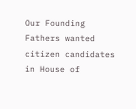Our Founding Fathers wanted citizen candidates in House of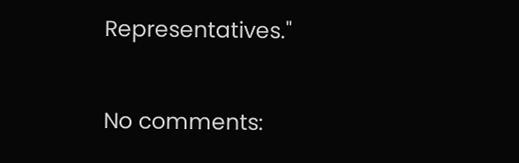Representatives."

No comments: